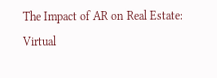The Impact of AR on Real Estate: Virtual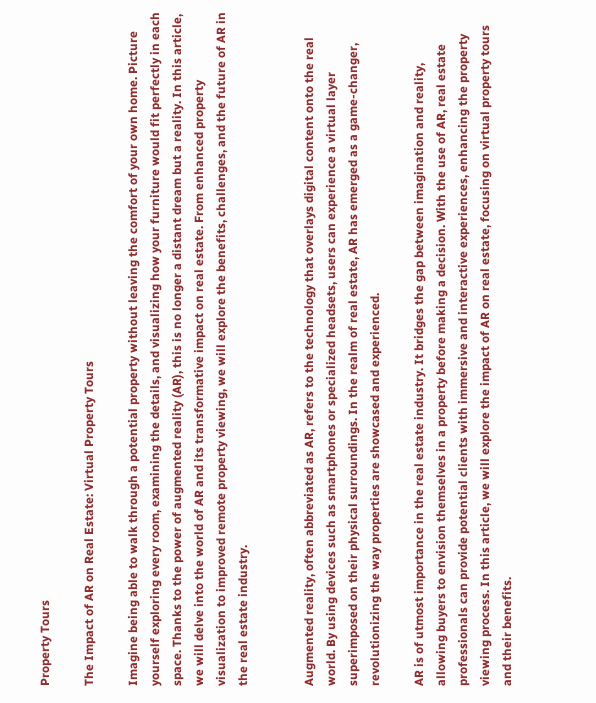Property Tours

The Impact of AR on Real Estate: Virtual Property Tours

Imagine being able to walk through a potential property without leaving the comfort of your own home. Picture yourself exploring every room, examining the details, and visualizing how your furniture would fit perfectly in each space. Thanks to the power of augmented reality (AR), this is no longer a distant dream but a reality. In this article, we will delve into the world of AR and its transformative impact on real estate. From enhanced property visualization to improved remote property viewing, we will explore the benefits, challenges, and the future of AR in the real estate industry.


Augmented reality, often abbreviated as AR, refers to the technology that overlays digital content onto the real world. By using devices such as smartphones or specialized headsets, users can experience a virtual layer superimposed on their physical surroundings. In the realm of real estate, AR has emerged as a game-changer, revolutionizing the way properties are showcased and experienced.

AR is of utmost importance in the real estate industry. It bridges the gap between imagination and reality, allowing buyers to envision themselves in a property before making a decision. With the use of AR, real estate professionals can provide potential clients with immersive and interactive experiences, enhancing the property viewing process. In this article, we will explore the impact of AR on real estate, focusing on virtual property tours and their benefits.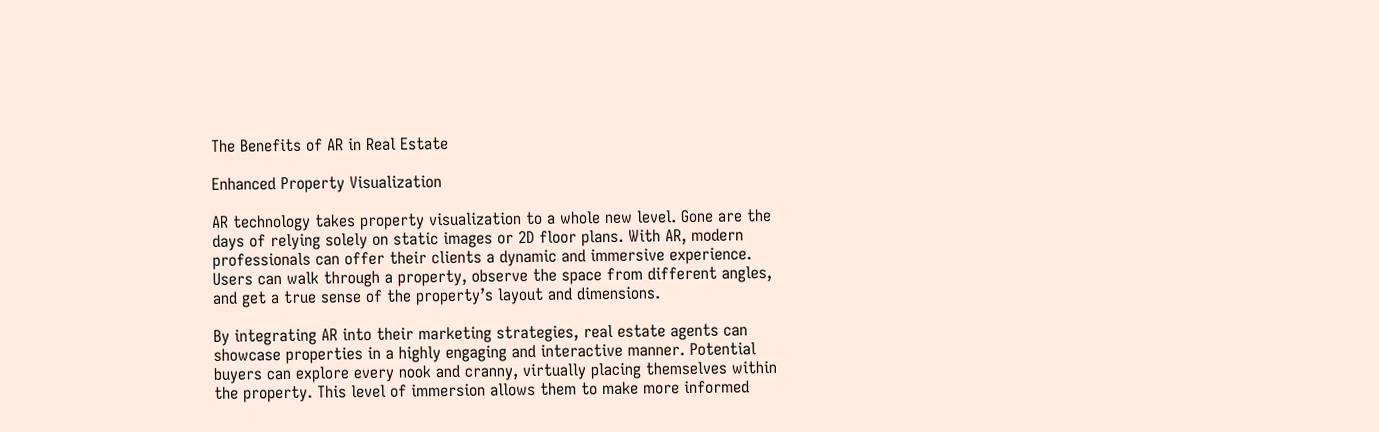The Benefits of AR in Real Estate

Enhanced Property Visualization

AR technology takes property visualization to a whole new level. Gone are the days of relying solely on static images or 2D floor plans. With AR, modern professionals can offer their clients a dynamic and immersive experience. Users can walk through a property, observe the space from different angles, and get a true sense of the property’s layout and dimensions.

By integrating AR into their marketing strategies, real estate agents can showcase properties in a highly engaging and interactive manner. Potential buyers can explore every nook and cranny, virtually placing themselves within the property. This level of immersion allows them to make more informed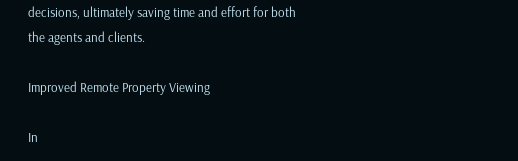decisions, ultimately saving time and effort for both the agents and clients.

Improved Remote Property Viewing

In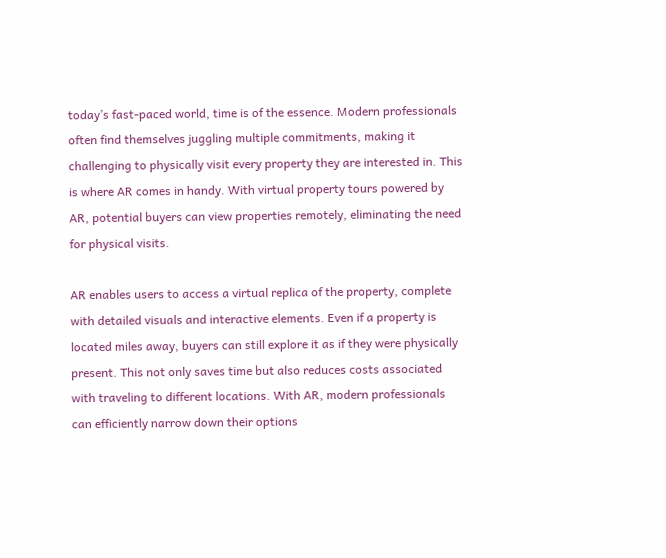today’s fast-paced world, time is of the essence. Modern professionals often find themselves juggling multiple commitments, making it challenging to physically visit every property they are interested in. This is where AR comes in handy. With virtual property tours powered by AR, potential buyers can view properties remotely, eliminating the need for physical visits.

AR enables users to access a virtual replica of the property, complete with detailed visuals and interactive elements. Even if a property is located miles away, buyers can still explore it as if they were physically present. This not only saves time but also reduces costs associated with traveling to different locations. With AR, modern professionals can efficiently narrow down their options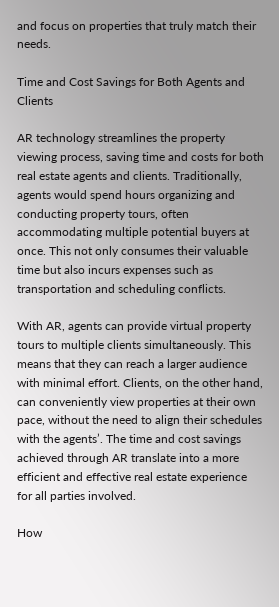and focus on properties that truly match their needs.

Time and Cost Savings for Both Agents and Clients

AR technology streamlines the property viewing process, saving time and costs for both real estate agents and clients. Traditionally, agents would spend hours organizing and conducting property tours, often accommodating multiple potential buyers at once. This not only consumes their valuable time but also incurs expenses such as transportation and scheduling conflicts.

With AR, agents can provide virtual property tours to multiple clients simultaneously. This means that they can reach a larger audience with minimal effort. Clients, on the other hand, can conveniently view properties at their own pace, without the need to align their schedules with the agents’. The time and cost savings achieved through AR translate into a more efficient and effective real estate experience for all parties involved.

How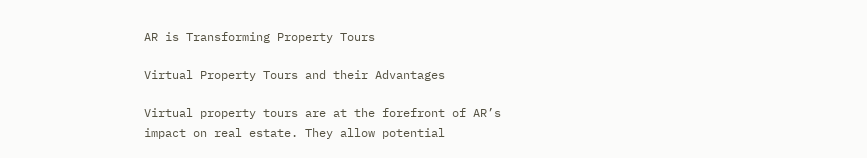AR is Transforming Property Tours

Virtual Property Tours and their Advantages

Virtual property tours are at the forefront of AR’s impact on real estate. They allow potential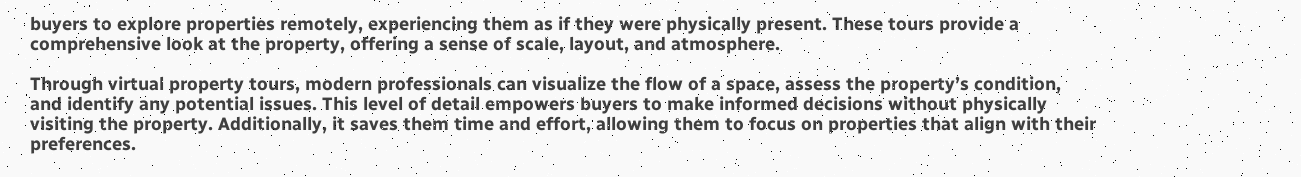buyers to explore properties remotely, experiencing them as if they were physically present. These tours provide a comprehensive look at the property, offering a sense of scale, layout, and atmosphere.

Through virtual property tours, modern professionals can visualize the flow of a space, assess the property’s condition, and identify any potential issues. This level of detail empowers buyers to make informed decisions without physically visiting the property. Additionally, it saves them time and effort, allowing them to focus on properties that align with their preferences.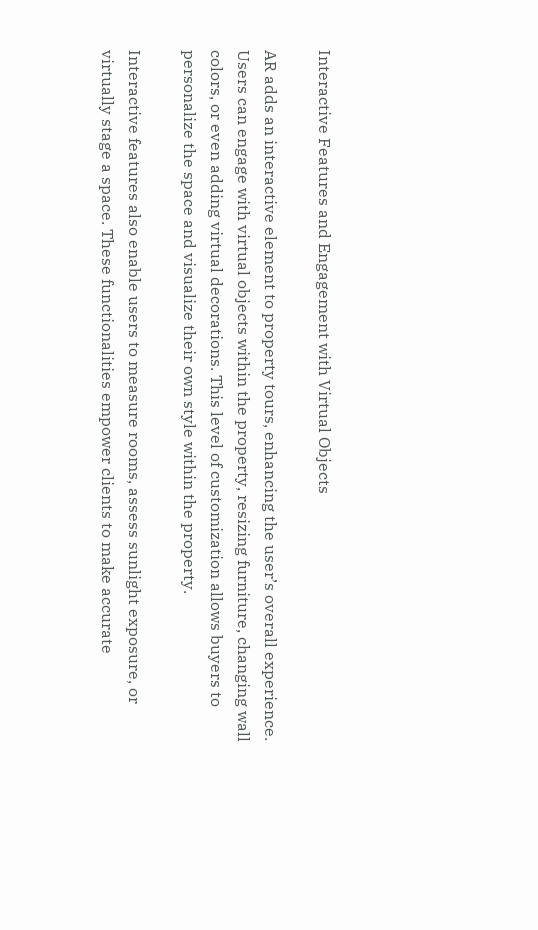Interactive Features and Engagement with Virtual Objects

AR adds an interactive element to property tours, enhancing the user’s overall experience. Users can engage with virtual objects within the property, resizing furniture, changing wall colors, or even adding virtual decorations. This level of customization allows buyers to personalize the space and visualize their own style within the property.

Interactive features also enable users to measure rooms, assess sunlight exposure, or virtually stage a space. These functionalities empower clients to make accurate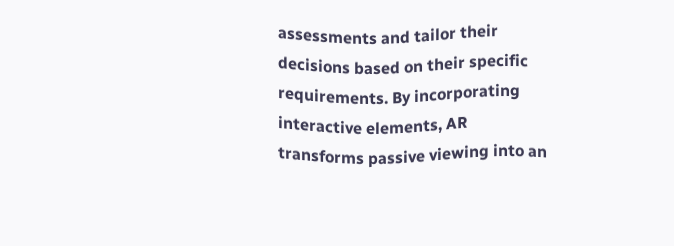assessments and tailor their decisions based on their specific requirements. By incorporating interactive elements, AR transforms passive viewing into an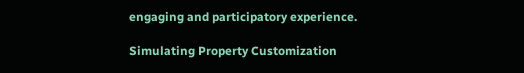engaging and participatory experience.

Simulating Property Customization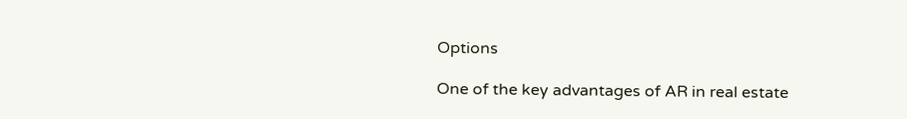Options

One of the key advantages of AR in real estate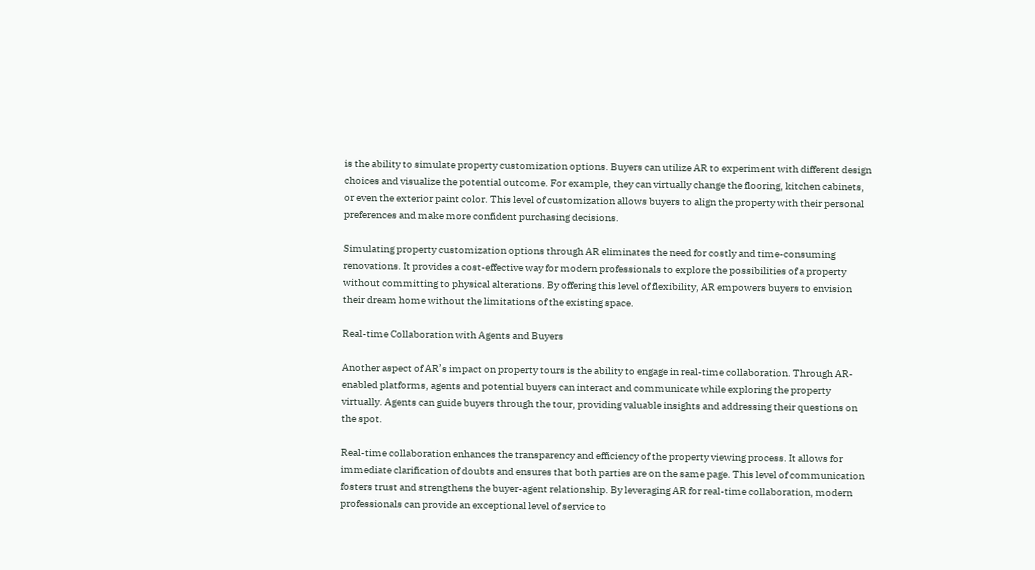is the ability to simulate property customization options. Buyers can utilize AR to experiment with different design choices and visualize the potential outcome. For example, they can virtually change the flooring, kitchen cabinets, or even the exterior paint color. This level of customization allows buyers to align the property with their personal preferences and make more confident purchasing decisions.

Simulating property customization options through AR eliminates the need for costly and time-consuming renovations. It provides a cost-effective way for modern professionals to explore the possibilities of a property without committing to physical alterations. By offering this level of flexibility, AR empowers buyers to envision their dream home without the limitations of the existing space.

Real-time Collaboration with Agents and Buyers

Another aspect of AR’s impact on property tours is the ability to engage in real-time collaboration. Through AR-enabled platforms, agents and potential buyers can interact and communicate while exploring the property virtually. Agents can guide buyers through the tour, providing valuable insights and addressing their questions on the spot.

Real-time collaboration enhances the transparency and efficiency of the property viewing process. It allows for immediate clarification of doubts and ensures that both parties are on the same page. This level of communication fosters trust and strengthens the buyer-agent relationship. By leveraging AR for real-time collaboration, modern professionals can provide an exceptional level of service to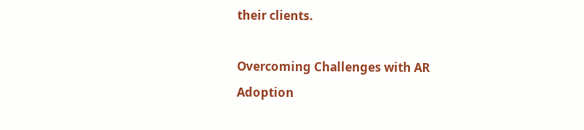their clients.

Overcoming Challenges with AR Adoption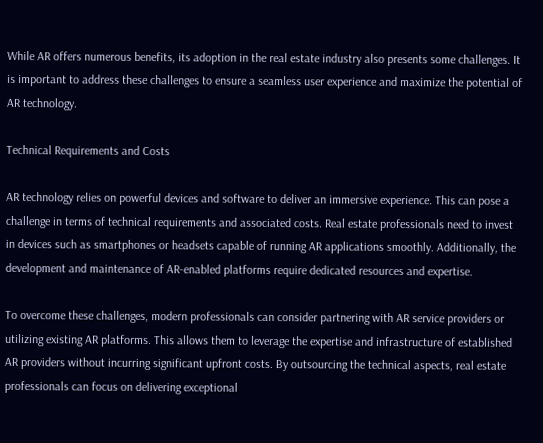While AR offers numerous benefits, its adoption in the real estate industry also presents some challenges. It is important to address these challenges to ensure a seamless user experience and maximize the potential of AR technology.

Technical Requirements and Costs

AR technology relies on powerful devices and software to deliver an immersive experience. This can pose a challenge in terms of technical requirements and associated costs. Real estate professionals need to invest in devices such as smartphones or headsets capable of running AR applications smoothly. Additionally, the development and maintenance of AR-enabled platforms require dedicated resources and expertise.

To overcome these challenges, modern professionals can consider partnering with AR service providers or utilizing existing AR platforms. This allows them to leverage the expertise and infrastructure of established AR providers without incurring significant upfront costs. By outsourcing the technical aspects, real estate professionals can focus on delivering exceptional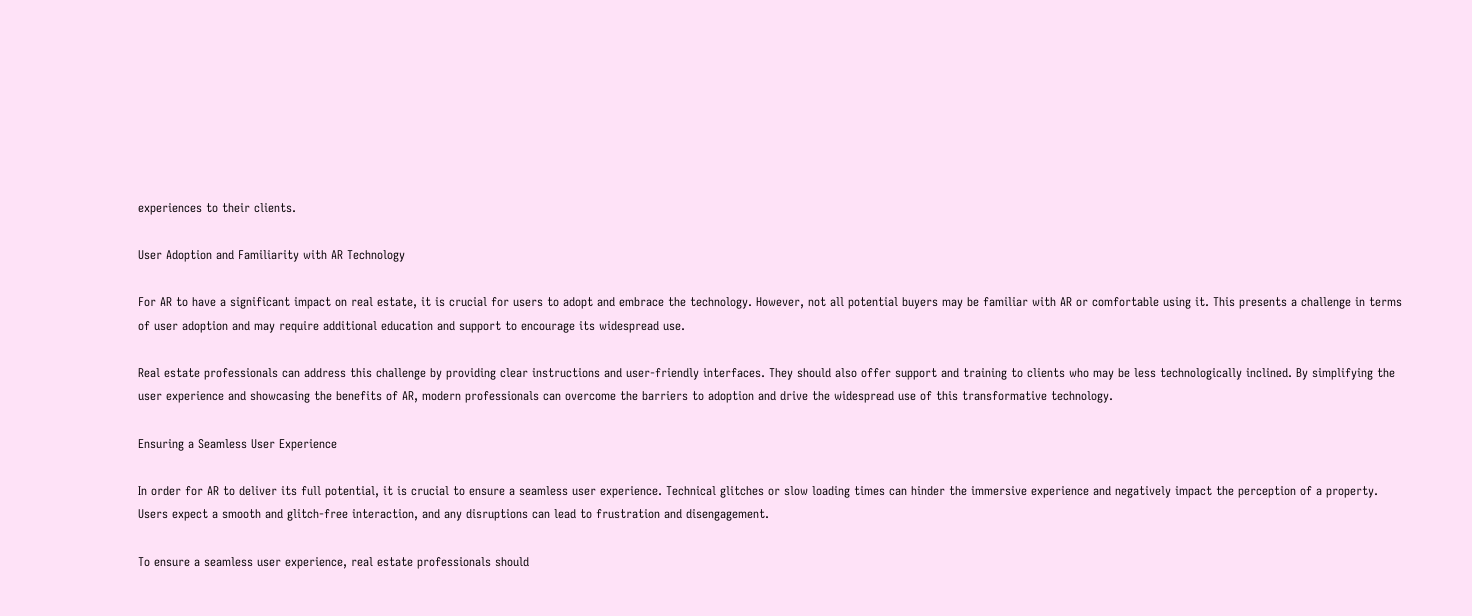experiences to their clients.

User Adoption and Familiarity with AR Technology

For AR to have a significant impact on real estate, it is crucial for users to adopt and embrace the technology. However, not all potential buyers may be familiar with AR or comfortable using it. This presents a challenge in terms of user adoption and may require additional education and support to encourage its widespread use.

Real estate professionals can address this challenge by providing clear instructions and user-friendly interfaces. They should also offer support and training to clients who may be less technologically inclined. By simplifying the user experience and showcasing the benefits of AR, modern professionals can overcome the barriers to adoption and drive the widespread use of this transformative technology.

Ensuring a Seamless User Experience

In order for AR to deliver its full potential, it is crucial to ensure a seamless user experience. Technical glitches or slow loading times can hinder the immersive experience and negatively impact the perception of a property. Users expect a smooth and glitch-free interaction, and any disruptions can lead to frustration and disengagement.

To ensure a seamless user experience, real estate professionals should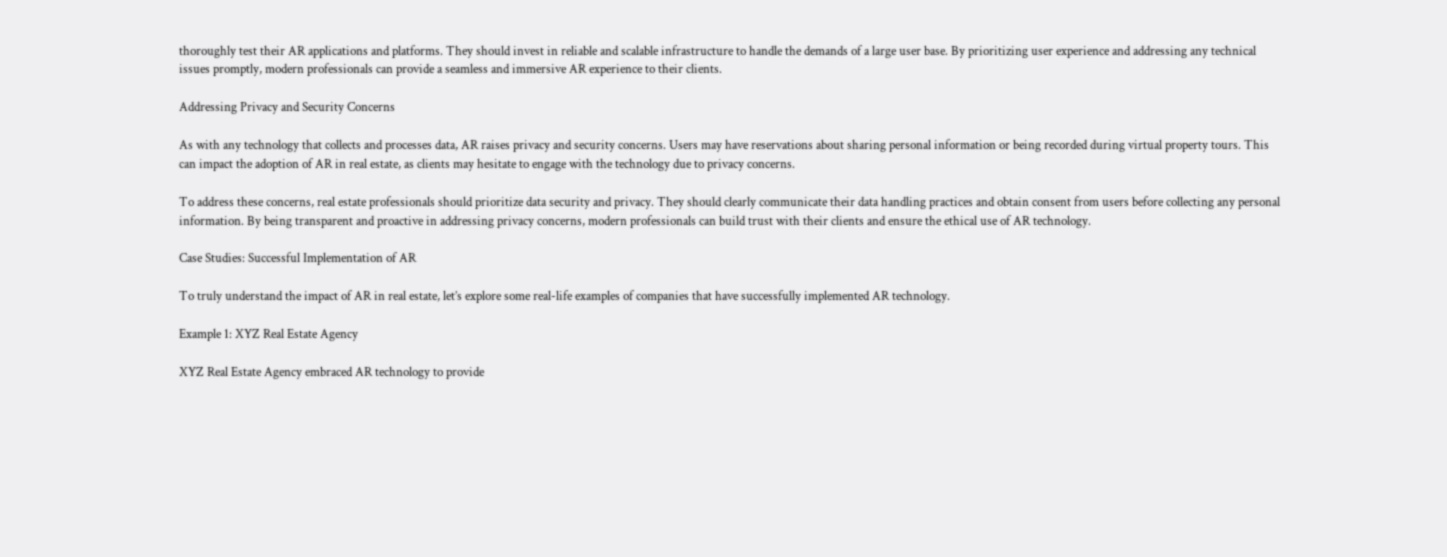thoroughly test their AR applications and platforms. They should invest in reliable and scalable infrastructure to handle the demands of a large user base. By prioritizing user experience and addressing any technical issues promptly, modern professionals can provide a seamless and immersive AR experience to their clients.

Addressing Privacy and Security Concerns

As with any technology that collects and processes data, AR raises privacy and security concerns. Users may have reservations about sharing personal information or being recorded during virtual property tours. This can impact the adoption of AR in real estate, as clients may hesitate to engage with the technology due to privacy concerns.

To address these concerns, real estate professionals should prioritize data security and privacy. They should clearly communicate their data handling practices and obtain consent from users before collecting any personal information. By being transparent and proactive in addressing privacy concerns, modern professionals can build trust with their clients and ensure the ethical use of AR technology.

Case Studies: Successful Implementation of AR

To truly understand the impact of AR in real estate, let’s explore some real-life examples of companies that have successfully implemented AR technology.

Example 1: XYZ Real Estate Agency

XYZ Real Estate Agency embraced AR technology to provide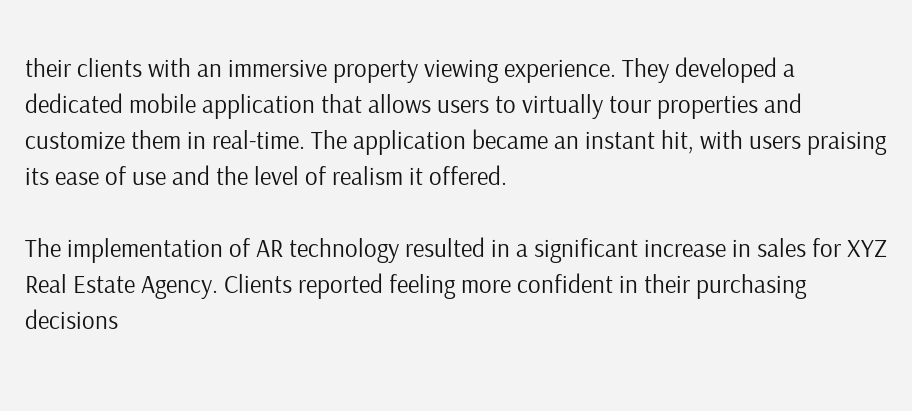their clients with an immersive property viewing experience. They developed a dedicated mobile application that allows users to virtually tour properties and customize them in real-time. The application became an instant hit, with users praising its ease of use and the level of realism it offered.

The implementation of AR technology resulted in a significant increase in sales for XYZ Real Estate Agency. Clients reported feeling more confident in their purchasing decisions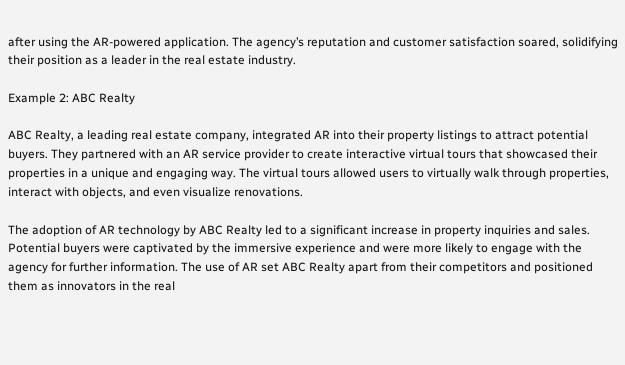after using the AR-powered application. The agency’s reputation and customer satisfaction soared, solidifying their position as a leader in the real estate industry.

Example 2: ABC Realty

ABC Realty, a leading real estate company, integrated AR into their property listings to attract potential buyers. They partnered with an AR service provider to create interactive virtual tours that showcased their properties in a unique and engaging way. The virtual tours allowed users to virtually walk through properties, interact with objects, and even visualize renovations.

The adoption of AR technology by ABC Realty led to a significant increase in property inquiries and sales. Potential buyers were captivated by the immersive experience and were more likely to engage with the agency for further information. The use of AR set ABC Realty apart from their competitors and positioned them as innovators in the real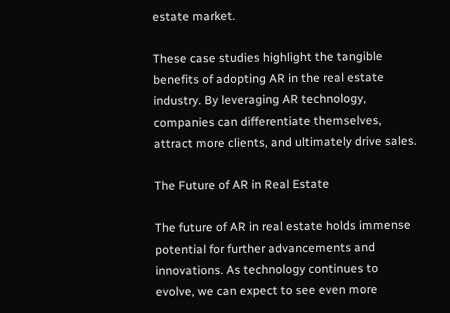estate market.

These case studies highlight the tangible benefits of adopting AR in the real estate industry. By leveraging AR technology, companies can differentiate themselves, attract more clients, and ultimately drive sales.

The Future of AR in Real Estate

The future of AR in real estate holds immense potential for further advancements and innovations. As technology continues to evolve, we can expect to see even more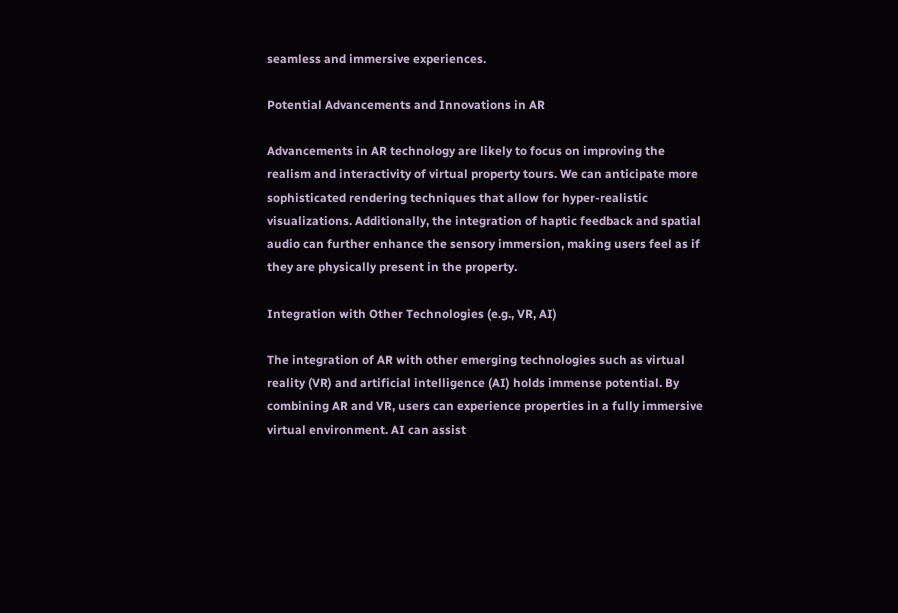seamless and immersive experiences.

Potential Advancements and Innovations in AR

Advancements in AR technology are likely to focus on improving the realism and interactivity of virtual property tours. We can anticipate more sophisticated rendering techniques that allow for hyper-realistic visualizations. Additionally, the integration of haptic feedback and spatial audio can further enhance the sensory immersion, making users feel as if they are physically present in the property.

Integration with Other Technologies (e.g., VR, AI)

The integration of AR with other emerging technologies such as virtual reality (VR) and artificial intelligence (AI) holds immense potential. By combining AR and VR, users can experience properties in a fully immersive virtual environment. AI can assist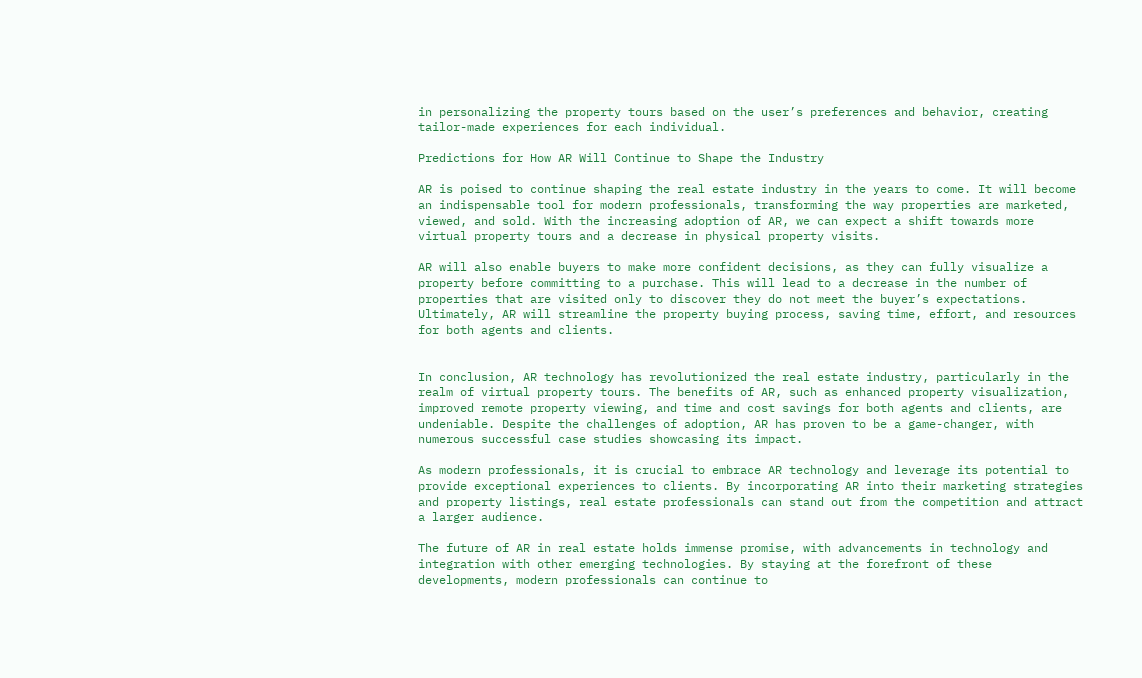in personalizing the property tours based on the user’s preferences and behavior, creating tailor-made experiences for each individual.

Predictions for How AR Will Continue to Shape the Industry

AR is poised to continue shaping the real estate industry in the years to come. It will become an indispensable tool for modern professionals, transforming the way properties are marketed, viewed, and sold. With the increasing adoption of AR, we can expect a shift towards more virtual property tours and a decrease in physical property visits.

AR will also enable buyers to make more confident decisions, as they can fully visualize a property before committing to a purchase. This will lead to a decrease in the number of properties that are visited only to discover they do not meet the buyer’s expectations. Ultimately, AR will streamline the property buying process, saving time, effort, and resources for both agents and clients.


In conclusion, AR technology has revolutionized the real estate industry, particularly in the realm of virtual property tours. The benefits of AR, such as enhanced property visualization, improved remote property viewing, and time and cost savings for both agents and clients, are undeniable. Despite the challenges of adoption, AR has proven to be a game-changer, with numerous successful case studies showcasing its impact.

As modern professionals, it is crucial to embrace AR technology and leverage its potential to provide exceptional experiences to clients. By incorporating AR into their marketing strategies and property listings, real estate professionals can stand out from the competition and attract a larger audience.

The future of AR in real estate holds immense promise, with advancements in technology and integration with other emerging technologies. By staying at the forefront of these developments, modern professionals can continue to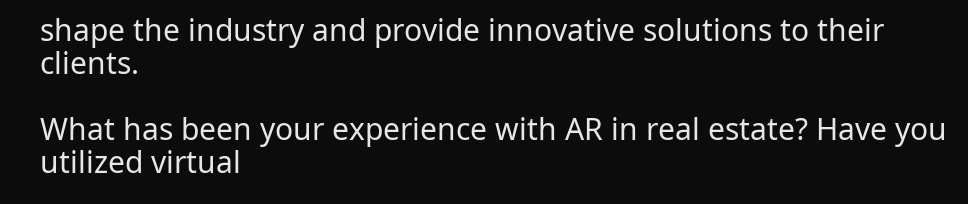shape the industry and provide innovative solutions to their clients.

What has been your experience with AR in real estate? Have you utilized virtual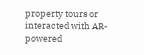property tours or interacted with AR-powered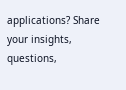applications? Share your insights, questions,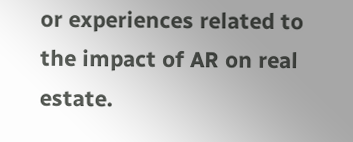or experiences related to the impact of AR on real estate.